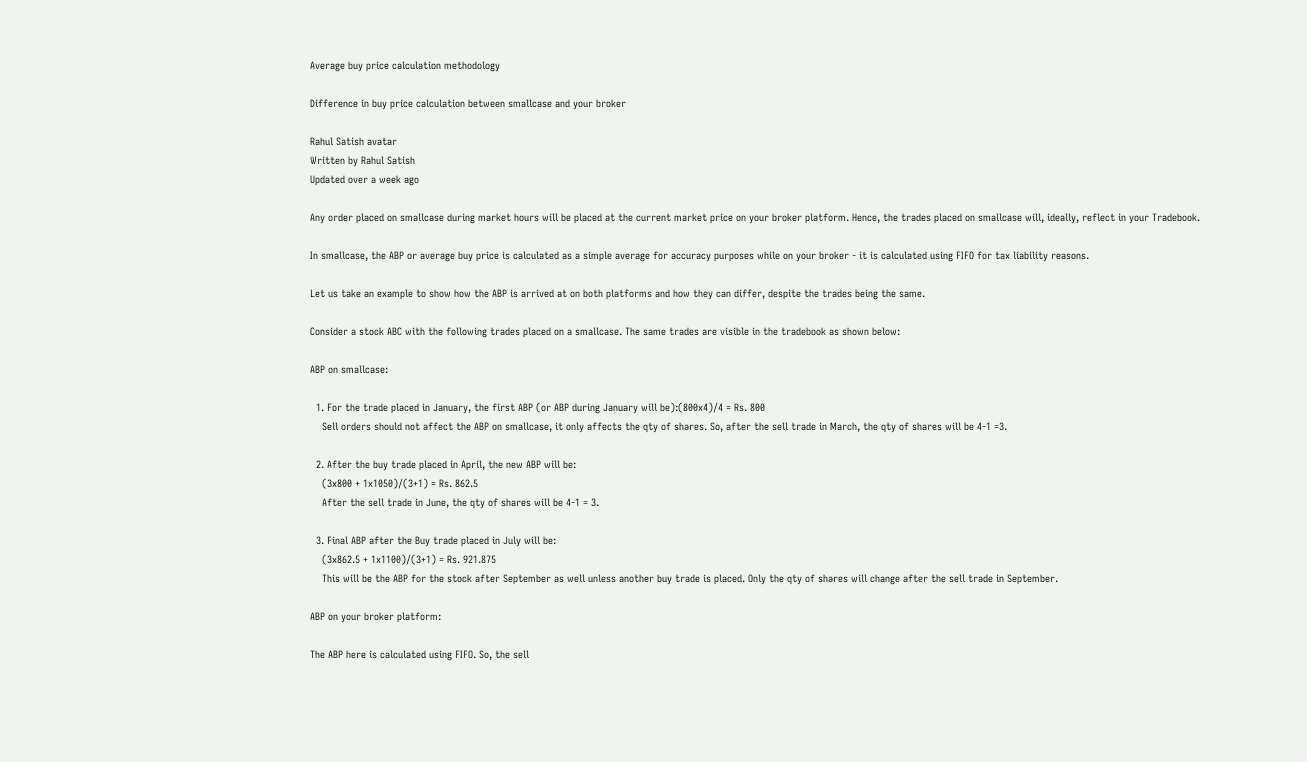Average buy price calculation methodology

Difference in buy price calculation between smallcase and your broker

Rahul Satish avatar
Written by Rahul Satish
Updated over a week ago

Any order placed on smallcase during market hours will be placed at the current market price on your broker platform. Hence, the trades placed on smallcase will, ideally, reflect in your Tradebook.

In smallcase, the ABP or average buy price is calculated as a simple average for accuracy purposes while on your broker - it is calculated using FIFO for tax liability reasons.

Let us take an example to show how the ABP is arrived at on both platforms and how they can differ, despite the trades being the same.

Consider a stock ABC with the following trades placed on a smallcase. The same trades are visible in the tradebook as shown below:

ABP on smallcase:

  1. For the trade placed in January, the first ABP (or ABP during January will be):(800x4)/4 = Rs. 800
    Sell orders should not affect the ABP on smallcase, it only affects the qty of shares. So, after the sell trade in March, the qty of shares will be 4-1 =3.

  2. After the buy trade placed in April, the new ABP will be:
    (3x800 + 1x1050)/(3+1) = Rs. 862.5
    After the sell trade in June, the qty of shares will be 4-1 = 3.

  3. Final ABP after the Buy trade placed in July will be:
    (3x862.5 + 1x1100)/(3+1) = Rs. 921.875
    This will be the ABP for the stock after September as well unless another buy trade is placed. Only the qty of shares will change after the sell trade in September.

ABP on your broker platform:

The ABP here is calculated using FIFO. So, the sell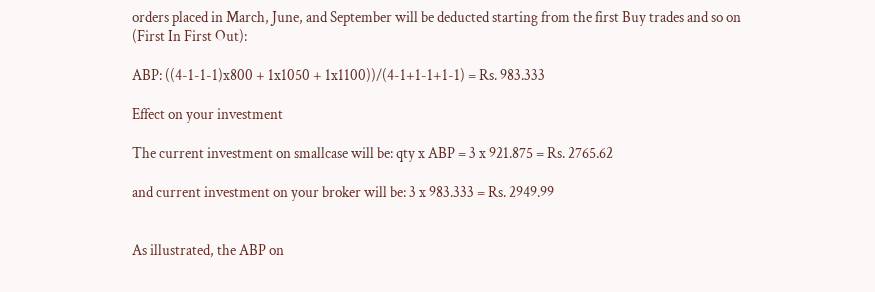orders placed in March, June, and September will be deducted starting from the first Buy trades and so on (First In First Out):

ABP: ((4-1-1-1)x800 + 1x1050 + 1x1100))/(4-1+1-1+1-1) = Rs. 983.333

Effect on your investment

The current investment on smallcase will be: qty x ABP = 3 x 921.875 = Rs. 2765.62

and current investment on your broker will be: 3 x 983.333 = Rs. 2949.99


As illustrated, the ABP on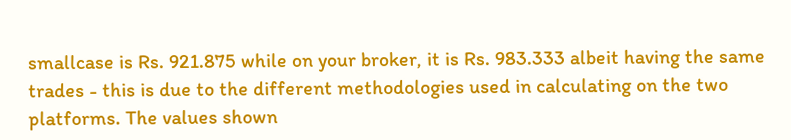smallcase is Rs. 921.875 while on your broker, it is Rs. 983.333 albeit having the same trades - this is due to the different methodologies used in calculating on the two platforms. The values shown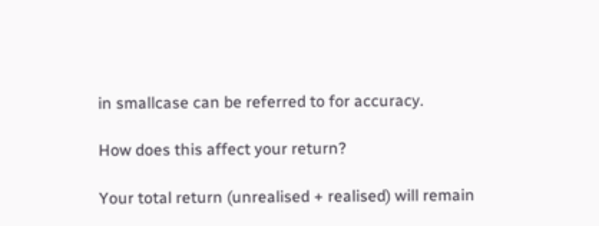in smallcase can be referred to for accuracy.

How does this affect your return?

Your total return (unrealised + realised) will remain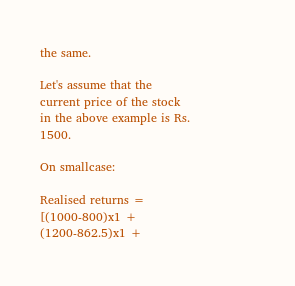the same.

Let's assume that the current price of the stock in the above example is Rs. 1500.

On smallcase:

Realised returns = [(1000-800)x1 + (1200-862.5)x1 +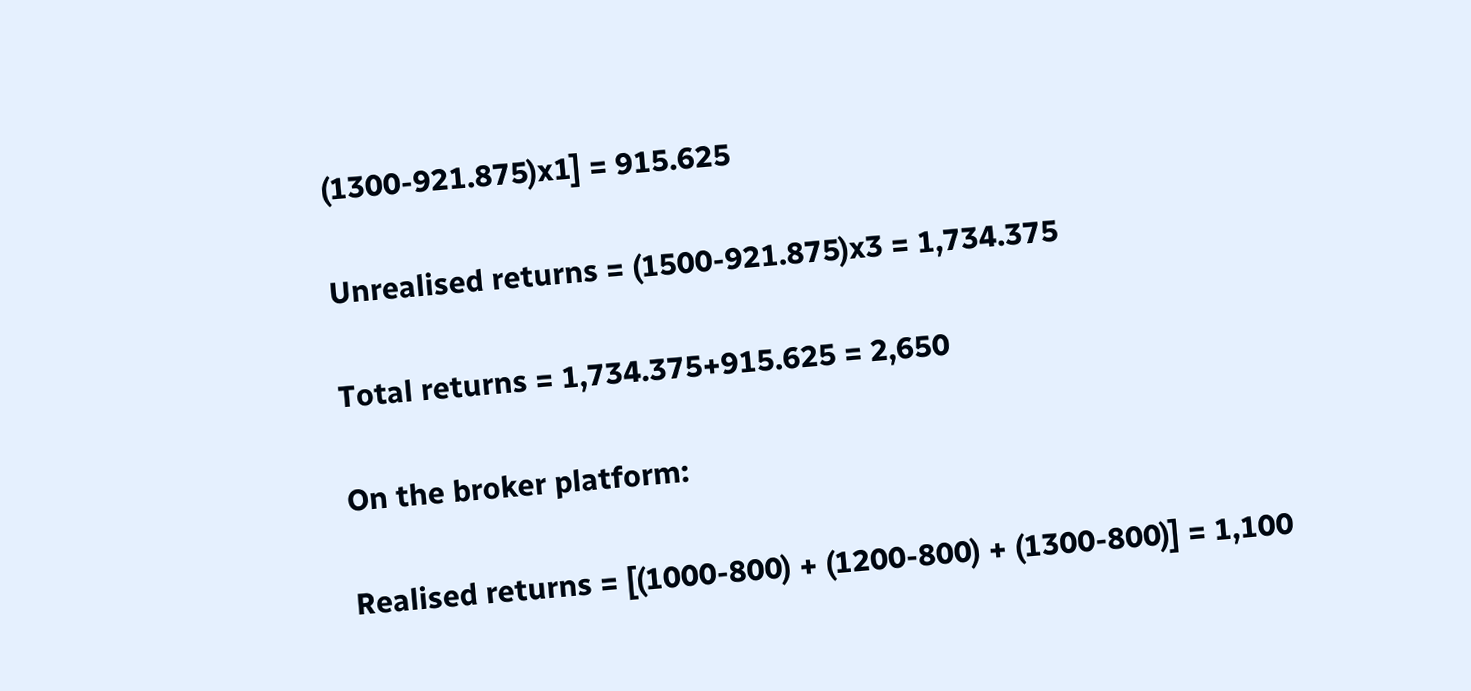(1300-921.875)x1] = 915.625

Unrealised returns = (1500-921.875)x3 = 1,734.375

Total returns = 1,734.375+915.625 = 2,650

On the broker platform:

Realised returns = [(1000-800) + (1200-800) + (1300-800)] = 1,100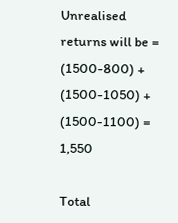Unrealised returns will be = (1500-800) + (1500-1050) + (1500-1100) = 1,550

Total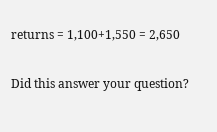returns = 1,100+1,550 = 2,650

Did this answer your question?